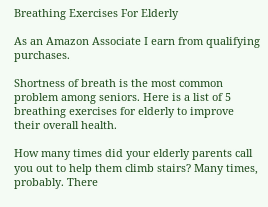Breathing Exercises For Elderly

As an Amazon Associate I earn from qualifying purchases.

Shortness of breath is the most common problem among seniors. Here is a list of 5 breathing exercises for elderly to improve their overall health.

How many times did your elderly parents call you out to help them climb stairs? Many times, probably. There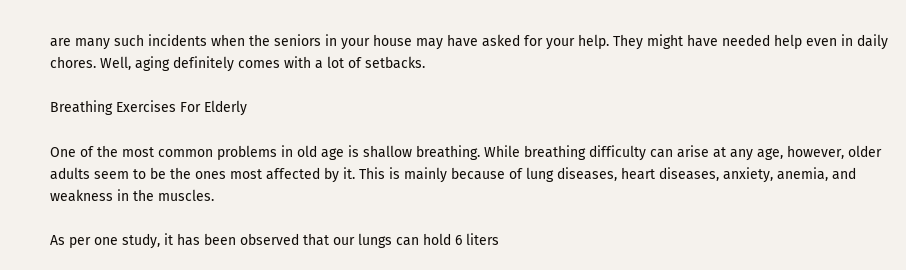are many such incidents when the seniors in your house may have asked for your help. They might have needed help even in daily chores. Well, aging definitely comes with a lot of setbacks.

Breathing Exercises For Elderly

One of the most common problems in old age is shallow breathing. While breathing difficulty can arise at any age, however, older adults seem to be the ones most affected by it. This is mainly because of lung diseases, heart diseases, anxiety, anemia, and weakness in the muscles.

As per one study, it has been observed that our lungs can hold 6 liters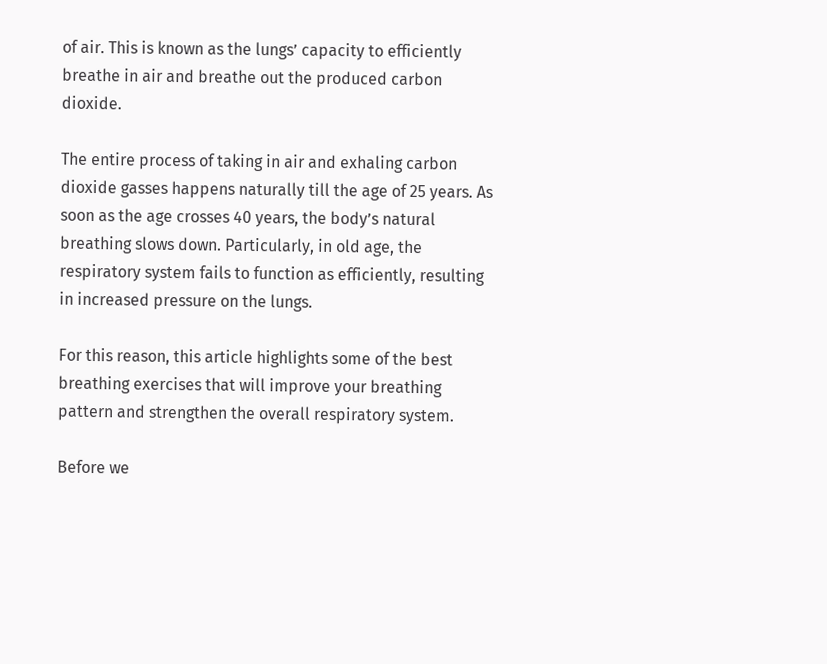of air. This is known as the lungs’ capacity to efficiently breathe in air and breathe out the produced carbon dioxide.

The entire process of taking in air and exhaling carbon dioxide gasses happens naturally till the age of 25 years. As soon as the age crosses 40 years, the body’s natural breathing slows down. Particularly, in old age, the respiratory system fails to function as efficiently, resulting in increased pressure on the lungs.

For this reason, this article highlights some of the best breathing exercises that will improve your breathing pattern and strengthen the overall respiratory system.

Before we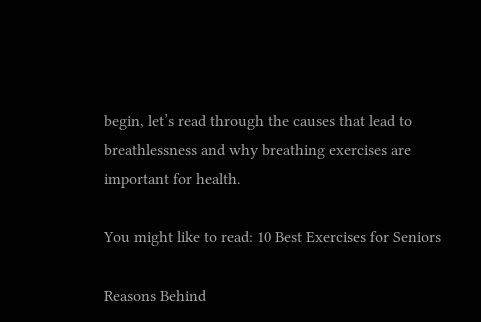begin, let’s read through the causes that lead to breathlessness and why breathing exercises are important for health.

You might like to read: 10 Best Exercises for Seniors

Reasons Behind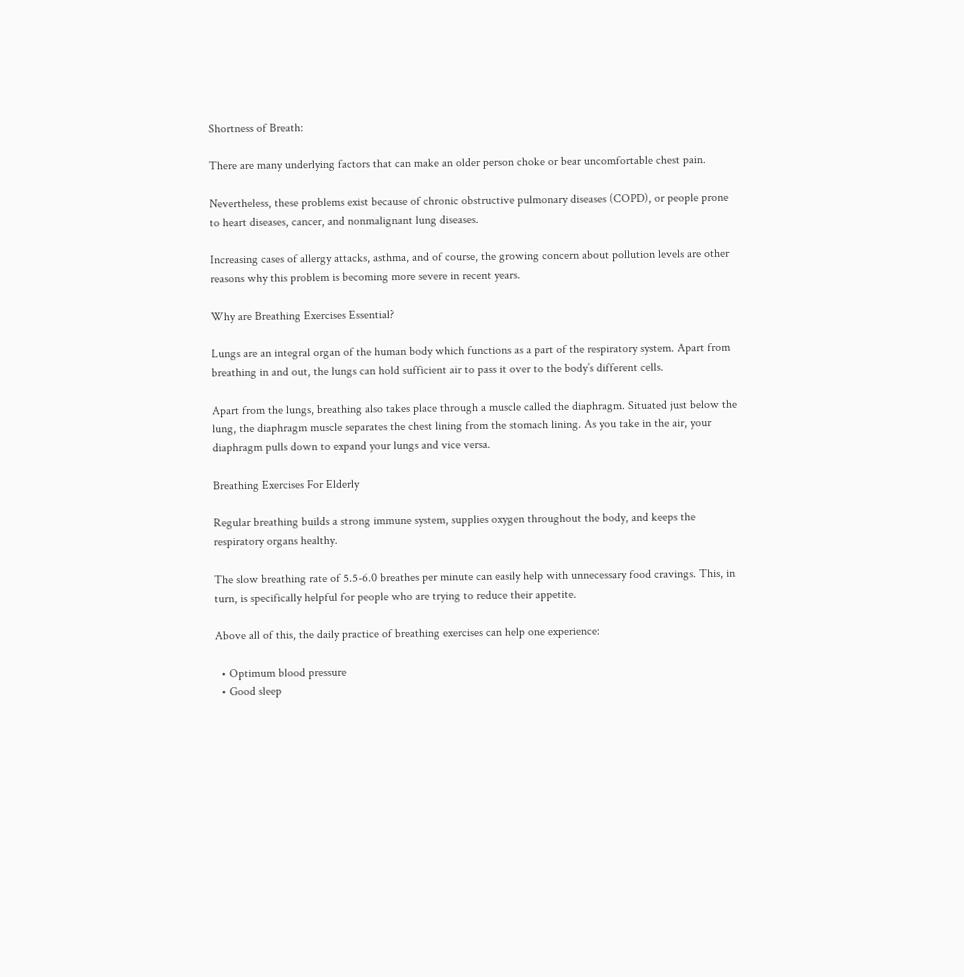Shortness of Breath:

There are many underlying factors that can make an older person choke or bear uncomfortable chest pain.

Nevertheless, these problems exist because of chronic obstructive pulmonary diseases (COPD), or people prone to heart diseases, cancer, and nonmalignant lung diseases.

Increasing cases of allergy attacks, asthma, and of course, the growing concern about pollution levels are other reasons why this problem is becoming more severe in recent years.

Why are Breathing Exercises Essential?

Lungs are an integral organ of the human body which functions as a part of the respiratory system. Apart from breathing in and out, the lungs can hold sufficient air to pass it over to the body’s different cells.

Apart from the lungs, breathing also takes place through a muscle called the diaphragm. Situated just below the lung, the diaphragm muscle separates the chest lining from the stomach lining. As you take in the air, your diaphragm pulls down to expand your lungs and vice versa.

Breathing Exercises For Elderly

Regular breathing builds a strong immune system, supplies oxygen throughout the body, and keeps the respiratory organs healthy.

The slow breathing rate of 5.5-6.0 breathes per minute can easily help with unnecessary food cravings. This, in turn, is specifically helpful for people who are trying to reduce their appetite.

Above all of this, the daily practice of breathing exercises can help one experience:

  • Optimum blood pressure
  • Good sleep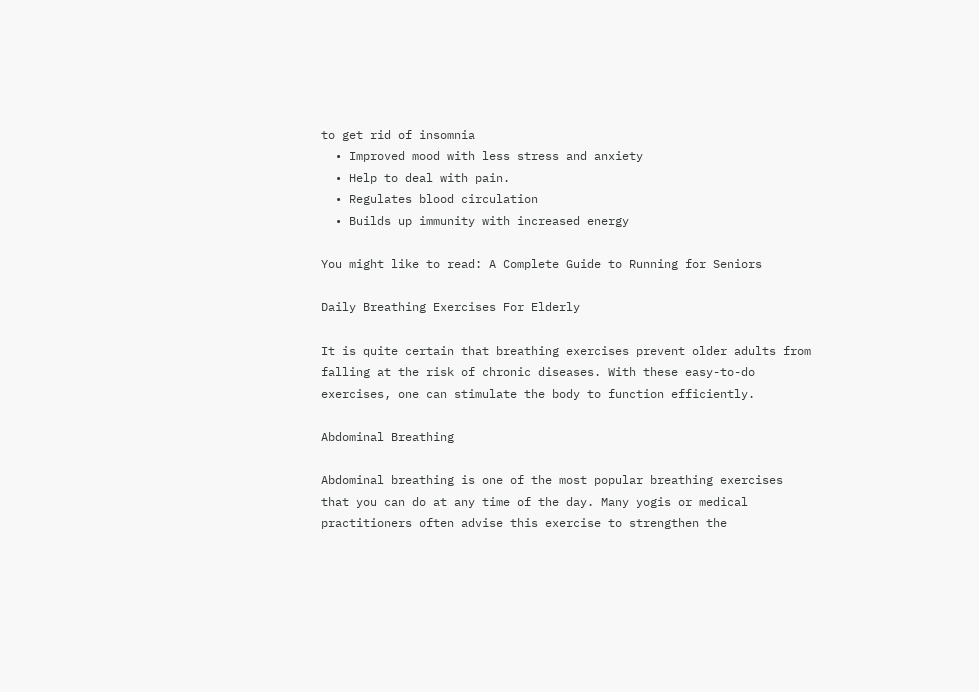to get rid of insomnia
  • Improved mood with less stress and anxiety
  • Help to deal with pain.
  • Regulates blood circulation
  • Builds up immunity with increased energy

You might like to read: A Complete Guide to Running for Seniors

Daily Breathing Exercises For Elderly

It is quite certain that breathing exercises prevent older adults from falling at the risk of chronic diseases. With these easy-to-do exercises, one can stimulate the body to function efficiently.

Abdominal Breathing

Abdominal breathing is one of the most popular breathing exercises that you can do at any time of the day. Many yogis or medical practitioners often advise this exercise to strengthen the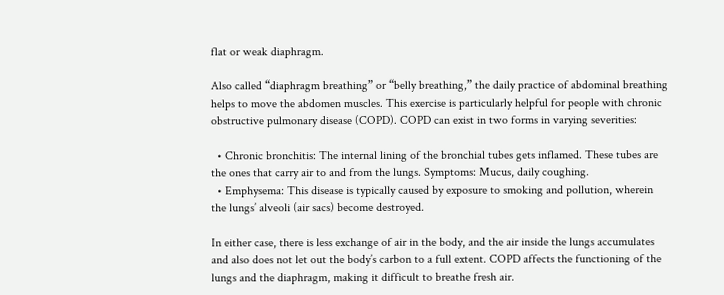flat or weak diaphragm.

Also called “diaphragm breathing” or “belly breathing,” the daily practice of abdominal breathing helps to move the abdomen muscles. This exercise is particularly helpful for people with chronic obstructive pulmonary disease (COPD). COPD can exist in two forms in varying severities:

  • Chronic bronchitis: The internal lining of the bronchial tubes gets inflamed. These tubes are the ones that carry air to and from the lungs. Symptoms: Mucus, daily coughing.
  • Emphysema: This disease is typically caused by exposure to smoking and pollution, wherein the lungs’ alveoli (air sacs) become destroyed.

In either case, there is less exchange of air in the body, and the air inside the lungs accumulates and also does not let out the body’s carbon to a full extent. COPD affects the functioning of the lungs and the diaphragm, making it difficult to breathe fresh air.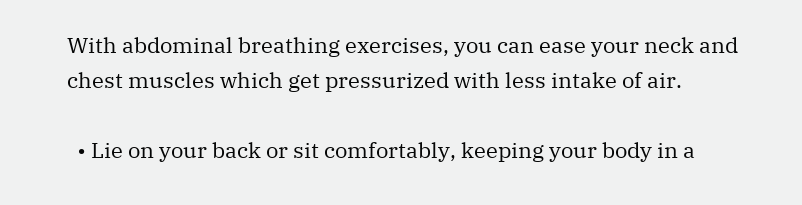With abdominal breathing exercises, you can ease your neck and chest muscles which get pressurized with less intake of air.

  • Lie on your back or sit comfortably, keeping your body in a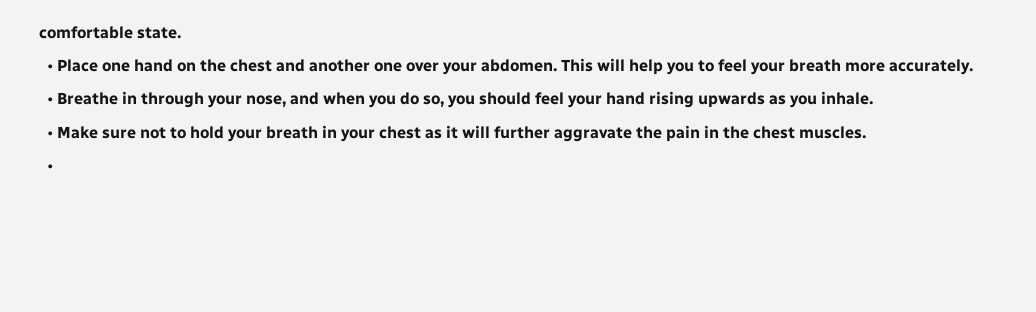comfortable state.
  • Place one hand on the chest and another one over your abdomen. This will help you to feel your breath more accurately.
  • Breathe in through your nose, and when you do so, you should feel your hand rising upwards as you inhale.
  • Make sure not to hold your breath in your chest as it will further aggravate the pain in the chest muscles.
  •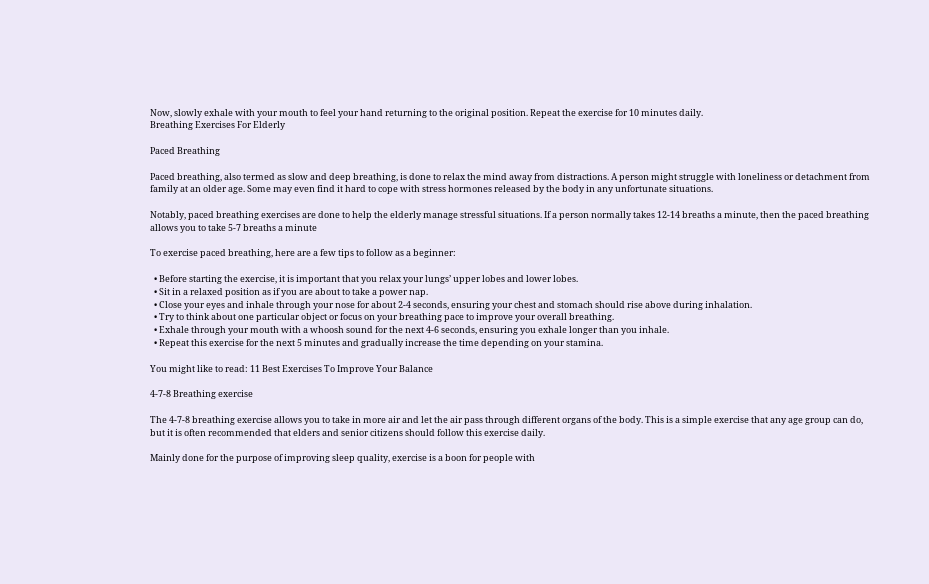Now, slowly exhale with your mouth to feel your hand returning to the original position. Repeat the exercise for 10 minutes daily.
Breathing Exercises For Elderly

Paced Breathing

Paced breathing, also termed as slow and deep breathing, is done to relax the mind away from distractions. A person might struggle with loneliness or detachment from family at an older age. Some may even find it hard to cope with stress hormones released by the body in any unfortunate situations.

Notably, paced breathing exercises are done to help the elderly manage stressful situations. If a person normally takes 12-14 breaths a minute, then the paced breathing allows you to take 5-7 breaths a minute

To exercise paced breathing, here are a few tips to follow as a beginner:

  • Before starting the exercise, it is important that you relax your lungs’ upper lobes and lower lobes.
  • Sit in a relaxed position as if you are about to take a power nap.
  • Close your eyes and inhale through your nose for about 2-4 seconds, ensuring your chest and stomach should rise above during inhalation.
  • Try to think about one particular object or focus on your breathing pace to improve your overall breathing.
  • Exhale through your mouth with a whoosh sound for the next 4-6 seconds, ensuring you exhale longer than you inhale.
  • Repeat this exercise for the next 5 minutes and gradually increase the time depending on your stamina.

You might like to read: 11 Best Exercises To Improve Your Balance

4-7-8 Breathing exercise

The 4-7-8 breathing exercise allows you to take in more air and let the air pass through different organs of the body. This is a simple exercise that any age group can do, but it is often recommended that elders and senior citizens should follow this exercise daily.

Mainly done for the purpose of improving sleep quality, exercise is a boon for people with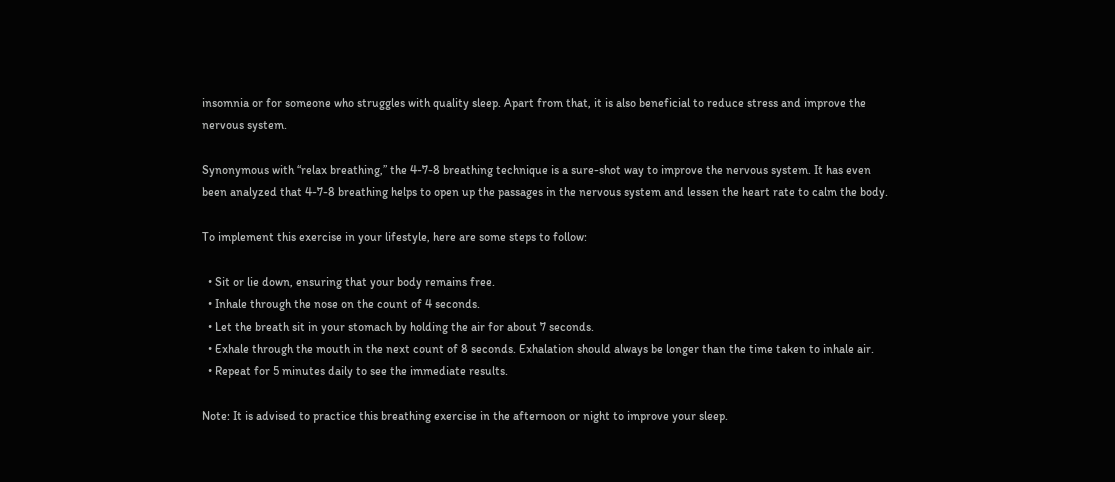insomnia or for someone who struggles with quality sleep. Apart from that, it is also beneficial to reduce stress and improve the nervous system.

Synonymous with “relax breathing,” the 4-7-8 breathing technique is a sure-shot way to improve the nervous system. It has even been analyzed that 4-7-8 breathing helps to open up the passages in the nervous system and lessen the heart rate to calm the body.

To implement this exercise in your lifestyle, here are some steps to follow:

  • Sit or lie down, ensuring that your body remains free.
  • Inhale through the nose on the count of 4 seconds.
  • Let the breath sit in your stomach by holding the air for about 7 seconds.
  • Exhale through the mouth in the next count of 8 seconds. Exhalation should always be longer than the time taken to inhale air.
  • Repeat for 5 minutes daily to see the immediate results.

Note: It is advised to practice this breathing exercise in the afternoon or night to improve your sleep.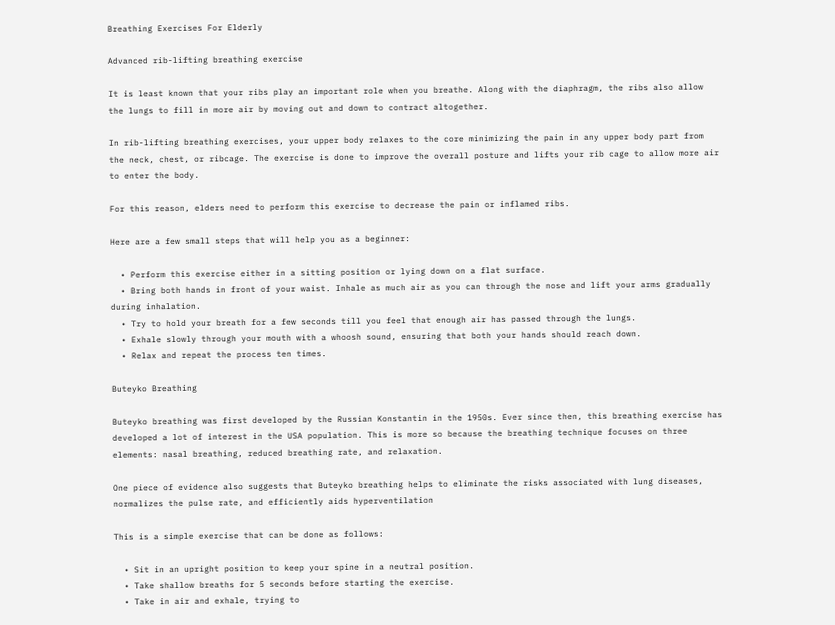Breathing Exercises For Elderly

Advanced rib-lifting breathing exercise

It is least known that your ribs play an important role when you breathe. Along with the diaphragm, the ribs also allow the lungs to fill in more air by moving out and down to contract altogether.

In rib-lifting breathing exercises, your upper body relaxes to the core minimizing the pain in any upper body part from the neck, chest, or ribcage. The exercise is done to improve the overall posture and lifts your rib cage to allow more air to enter the body.

For this reason, elders need to perform this exercise to decrease the pain or inflamed ribs.

Here are a few small steps that will help you as a beginner:

  • Perform this exercise either in a sitting position or lying down on a flat surface.
  • Bring both hands in front of your waist. Inhale as much air as you can through the nose and lift your arms gradually during inhalation.
  • Try to hold your breath for a few seconds till you feel that enough air has passed through the lungs.
  • Exhale slowly through your mouth with a whoosh sound, ensuring that both your hands should reach down.
  • Relax and repeat the process ten times.

Buteyko Breathing

Buteyko breathing was first developed by the Russian Konstantin in the 1950s. Ever since then, this breathing exercise has developed a lot of interest in the USA population. This is more so because the breathing technique focuses on three elements: nasal breathing, reduced breathing rate, and relaxation.

One piece of evidence also suggests that Buteyko breathing helps to eliminate the risks associated with lung diseases, normalizes the pulse rate, and efficiently aids hyperventilation

This is a simple exercise that can be done as follows:

  • Sit in an upright position to keep your spine in a neutral position.
  • Take shallow breaths for 5 seconds before starting the exercise.
  • Take in air and exhale, trying to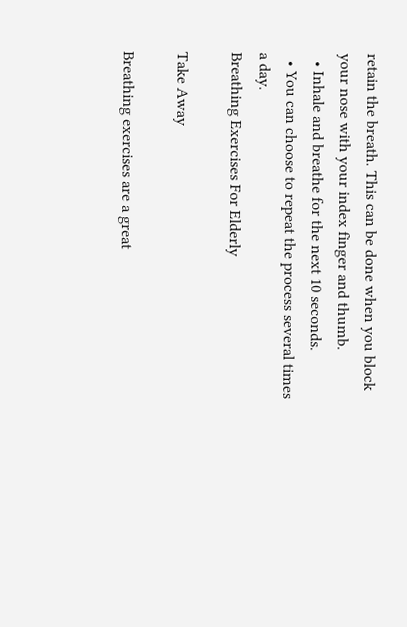retain the breath. This can be done when you block your nose with your index finger and thumb.
  • Inhale and breathe for the next 10 seconds.
  • You can choose to repeat the process several times a day.
Breathing Exercises For Elderly

Take Away

Breathing exercises are a great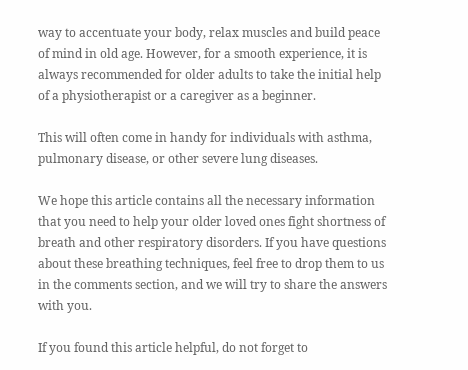way to accentuate your body, relax muscles and build peace of mind in old age. However, for a smooth experience, it is always recommended for older adults to take the initial help of a physiotherapist or a caregiver as a beginner.

This will often come in handy for individuals with asthma, pulmonary disease, or other severe lung diseases.

We hope this article contains all the necessary information that you need to help your older loved ones fight shortness of breath and other respiratory disorders. If you have questions about these breathing techniques, feel free to drop them to us in the comments section, and we will try to share the answers with you.

If you found this article helpful, do not forget to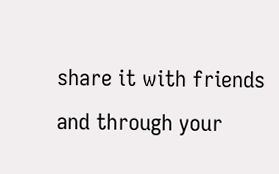share it with friends and through your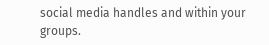social media handles and within your groups.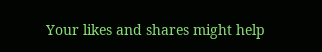Your likes and shares might help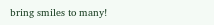bring smiles to many!